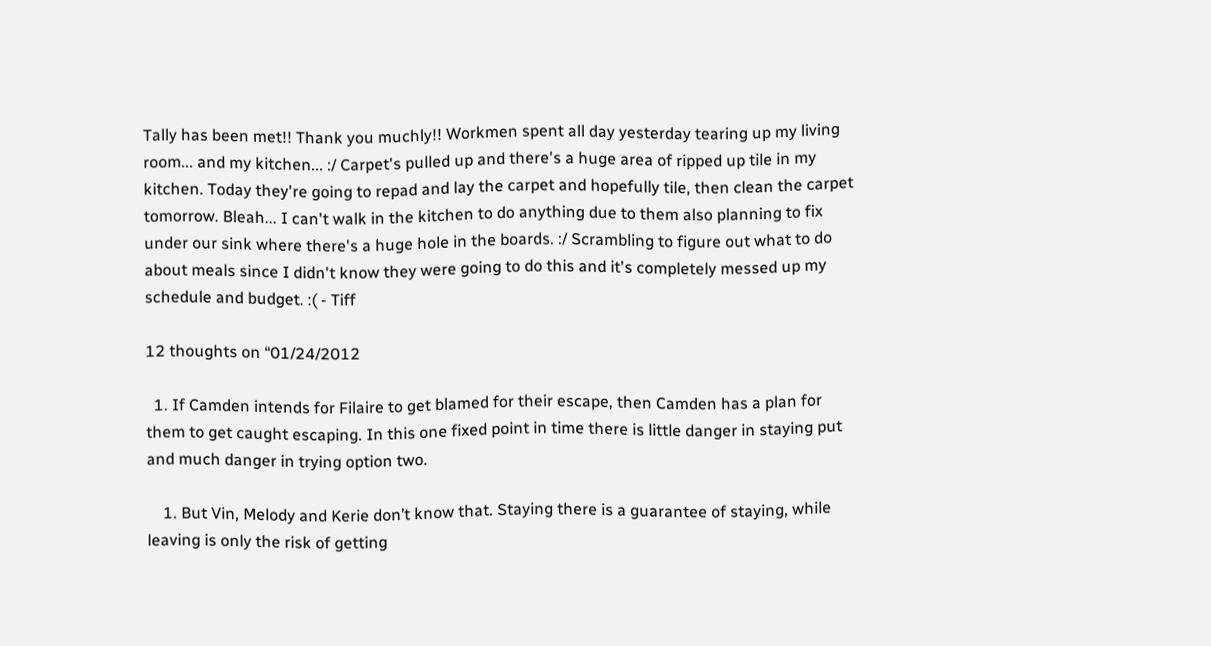Tally has been met!! Thank you muchly!! Workmen spent all day yesterday tearing up my living room... and my kitchen... :/ Carpet's pulled up and there's a huge area of ripped up tile in my kitchen. Today they're going to repad and lay the carpet and hopefully tile, then clean the carpet tomorrow. Bleah... I can't walk in the kitchen to do anything due to them also planning to fix under our sink where there's a huge hole in the boards. :/ Scrambling to figure out what to do about meals since I didn't know they were going to do this and it's completely messed up my schedule and budget. :( - Tiff

12 thoughts on “01/24/2012

  1. If Camden intends for Filaire to get blamed for their escape, then Camden has a plan for them to get caught escaping. In this one fixed point in time there is little danger in staying put and much danger in trying option two.

    1. But Vin, Melody and Kerie don’t know that. Staying there is a guarantee of staying, while leaving is only the risk of getting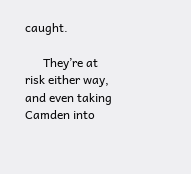caught.

      They’re at risk either way, and even taking Camden into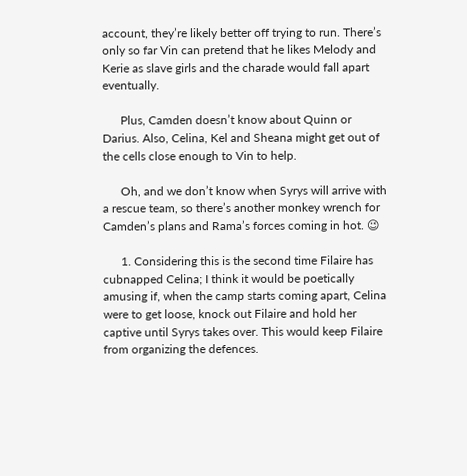account, they’re likely better off trying to run. There’s only so far Vin can pretend that he likes Melody and Kerie as slave girls and the charade would fall apart eventually.

      Plus, Camden doesn’t know about Quinn or Darius. Also, Celina, Kel and Sheana might get out of the cells close enough to Vin to help.

      Oh, and we don’t know when Syrys will arrive with a rescue team, so there’s another monkey wrench for Camden’s plans and Rama’s forces coming in hot. 😉

      1. Considering this is the second time Filaire has cubnapped Celina; I think it would be poetically amusing if, when the camp starts coming apart, Celina were to get loose, knock out Filaire and hold her captive until Syrys takes over. This would keep Filaire from organizing the defences.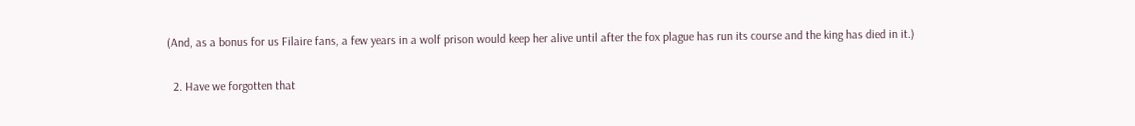(And, as a bonus for us Filaire fans, a few years in a wolf prison would keep her alive until after the fox plague has run its course and the king has died in it.)

  2. Have we forgotten that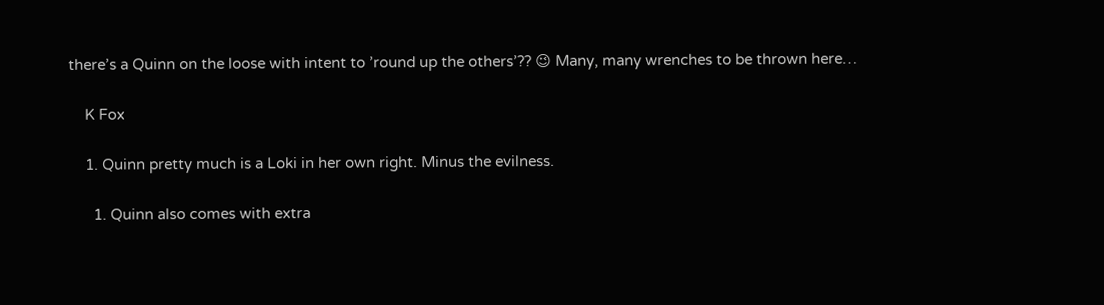there’s a Quinn on the loose with intent to ’round up the others’?? 😉 Many, many wrenches to be thrown here…

    K Fox

    1. Quinn pretty much is a Loki in her own right. Minus the evilness.

      1. Quinn also comes with extra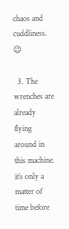chaos and cuddliness. 😉

  3. The wrenches are already flying around in this machine. it’s only a matter of time before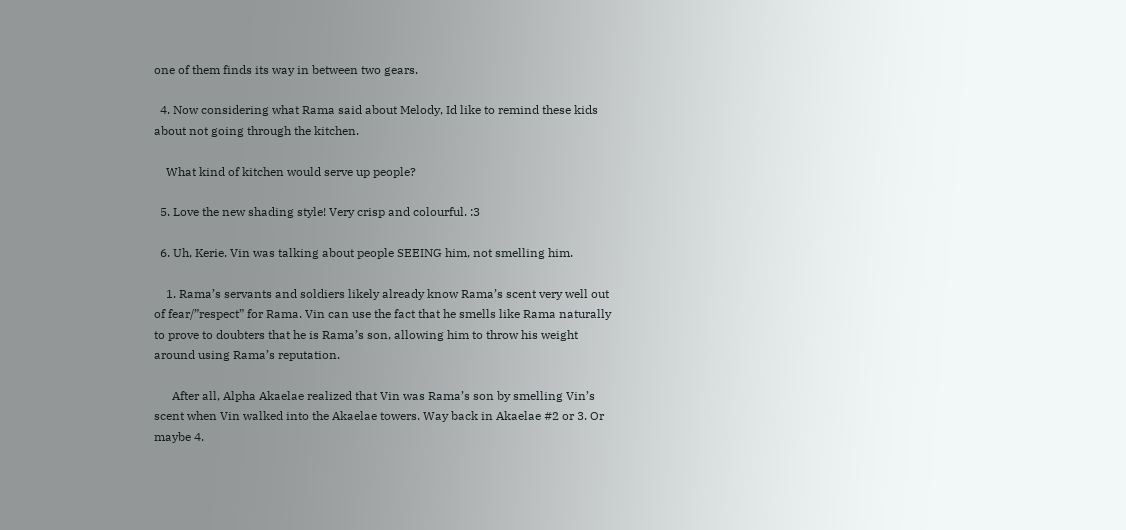one of them finds its way in between two gears.

  4. Now considering what Rama said about Melody, Id like to remind these kids about not going through the kitchen.

    What kind of kitchen would serve up people?

  5. Love the new shading style! Very crisp and colourful. :3

  6. Uh, Kerie. Vin was talking about people SEEING him, not smelling him.

    1. Rama’s servants and soldiers likely already know Rama’s scent very well out of fear/”respect” for Rama. Vin can use the fact that he smells like Rama naturally to prove to doubters that he is Rama’s son, allowing him to throw his weight around using Rama’s reputation.

      After all, Alpha Akaelae realized that Vin was Rama’s son by smelling Vin’s scent when Vin walked into the Akaelae towers. Way back in Akaelae #2 or 3. Or maybe 4.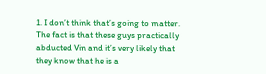1. I don’t think that’s going to matter. The fact is that these guys practically abducted Vin and it’s very likely that they know that he is a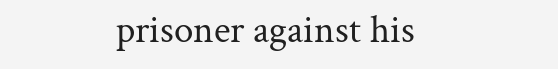prisoner against his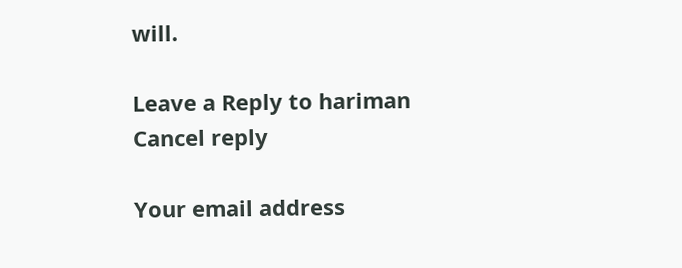will.

Leave a Reply to hariman Cancel reply

Your email address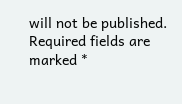will not be published. Required fields are marked *